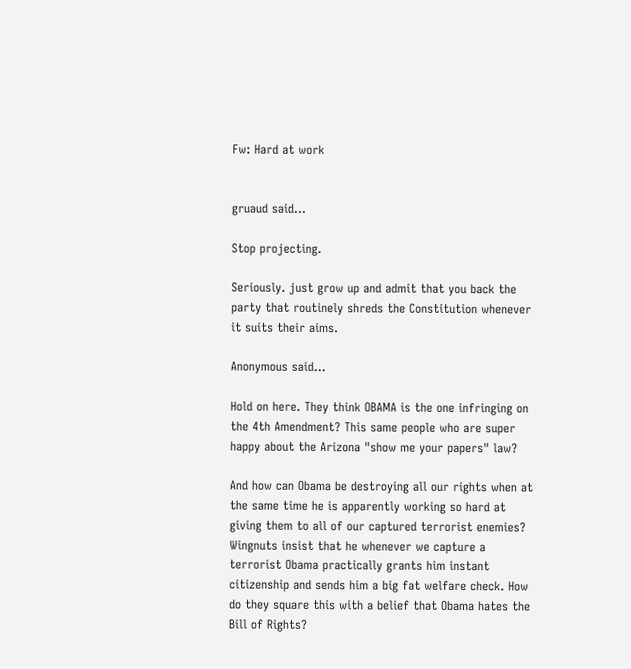Fw: Hard at work


gruaud said...

Stop projecting.

Seriously. just grow up and admit that you back the party that routinely shreds the Constitution whenever
it suits their aims.

Anonymous said...

Hold on here. They think OBAMA is the one infringing on the 4th Amendment? This same people who are super happy about the Arizona "show me your papers" law?

And how can Obama be destroying all our rights when at the same time he is apparently working so hard at giving them to all of our captured terrorist enemies? Wingnuts insist that he whenever we capture a terrorist Obama practically grants him instant citizenship and sends him a big fat welfare check. How do they square this with a belief that Obama hates the Bill of Rights?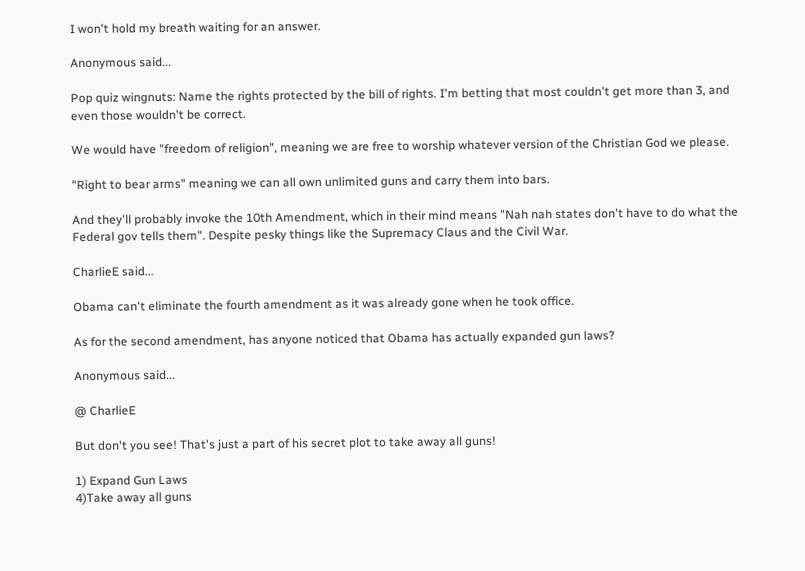I won't hold my breath waiting for an answer.

Anonymous said...

Pop quiz wingnuts: Name the rights protected by the bill of rights. I'm betting that most couldn't get more than 3, and even those wouldn't be correct.

We would have "freedom of religion", meaning we are free to worship whatever version of the Christian God we please.

"Right to bear arms" meaning we can all own unlimited guns and carry them into bars.

And they'll probably invoke the 10th Amendment, which in their mind means "Nah nah states don't have to do what the Federal gov tells them". Despite pesky things like the Supremacy Claus and the Civil War.

CharlieE said...

Obama can't eliminate the fourth amendment as it was already gone when he took office.

As for the second amendment, has anyone noticed that Obama has actually expanded gun laws?

Anonymous said...

@ CharlieE

But don't you see! That's just a part of his secret plot to take away all guns!

1) Expand Gun Laws
4)Take away all guns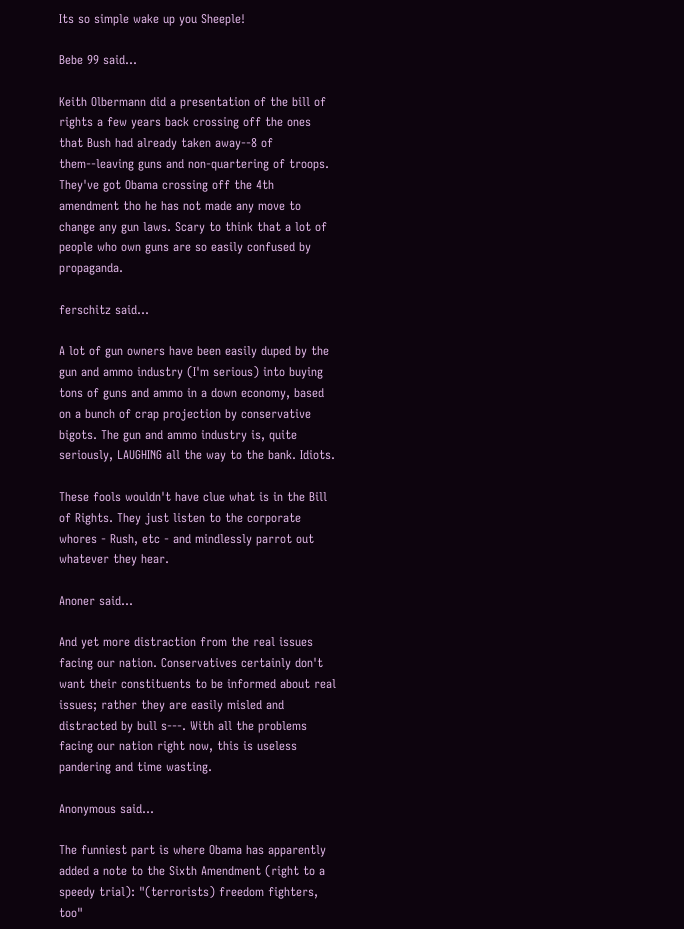Its so simple wake up you Sheeple!

Bebe 99 said...

Keith Olbermann did a presentation of the bill of rights a few years back crossing off the ones that Bush had already taken away--8 of them--leaving guns and non-quartering of troops. They've got Obama crossing off the 4th amendment tho he has not made any move to change any gun laws. Scary to think that a lot of people who own guns are so easily confused by propaganda.

ferschitz said...

A lot of gun owners have been easily duped by the gun and ammo industry (I'm serious) into buying tons of guns and ammo in a down economy, based on a bunch of crap projection by conservative bigots. The gun and ammo industry is, quite seriously, LAUGHING all the way to the bank. Idiots.

These fools wouldn't have clue what is in the Bill of Rights. They just listen to the corporate whores - Rush, etc - and mindlessly parrot out whatever they hear.

Anoner said...

And yet more distraction from the real issues facing our nation. Conservatives certainly don't want their constituents to be informed about real issues; rather they are easily misled and distracted by bull s---. With all the problems facing our nation right now, this is useless pandering and time wasting.

Anonymous said...

The funniest part is where Obama has apparently added a note to the Sixth Amendment (right to a speedy trial): "(terrorists) freedom fighters, too"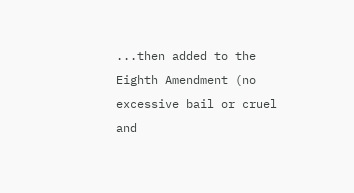...then added to the Eighth Amendment (no excessive bail or cruel and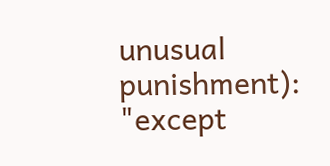unusual punishment): "except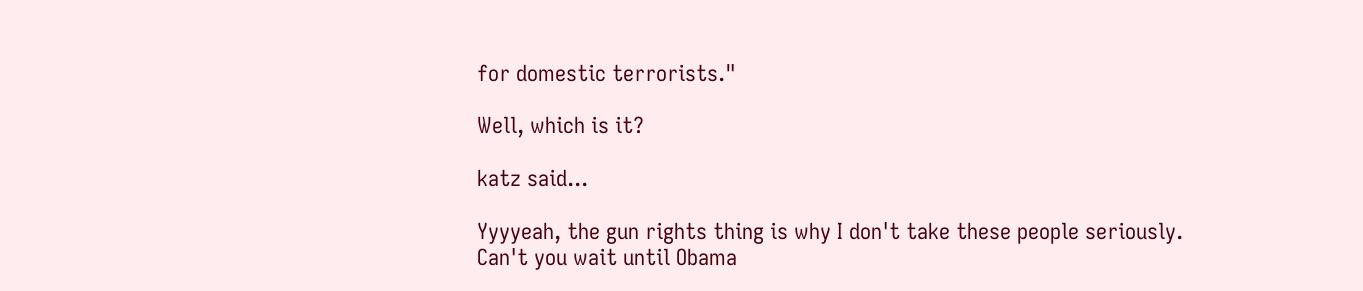for domestic terrorists."

Well, which is it?

katz said...

Yyyyeah, the gun rights thing is why I don't take these people seriously. Can't you wait until Obama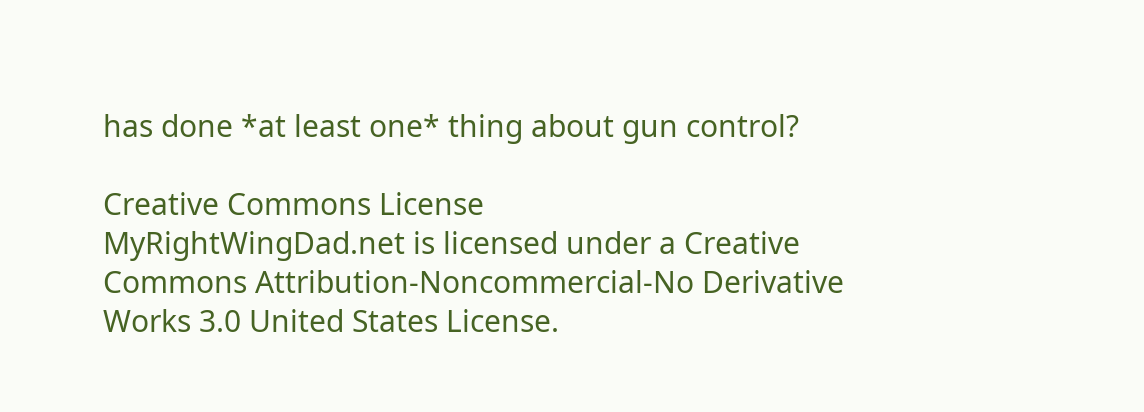has done *at least one* thing about gun control?

Creative Commons License
MyRightWingDad.net is licensed under a Creative Commons Attribution-Noncommercial-No Derivative Works 3.0 United States License.